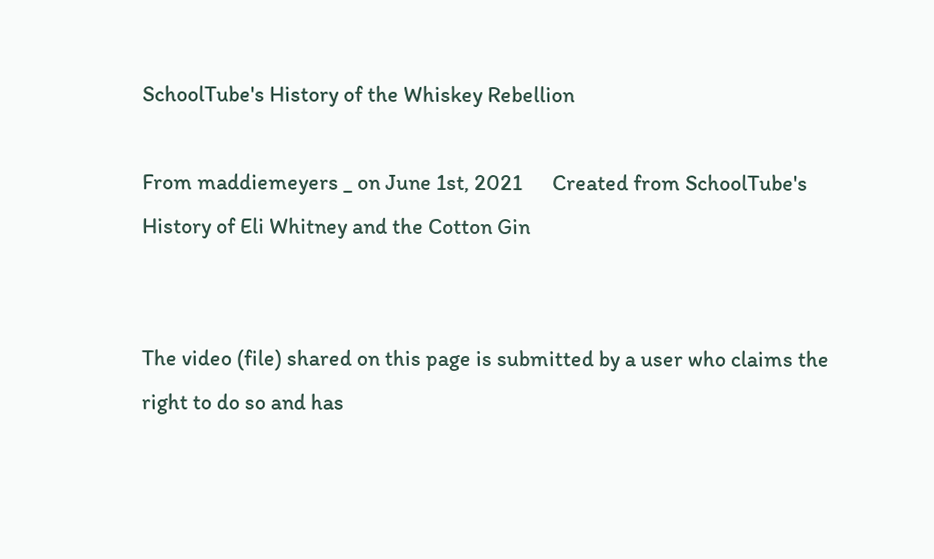SchoolTube's History of the Whiskey Rebellion

From maddiemeyers _ on June 1st, 2021      Created from SchoolTube's History of Eli Whitney and the Cotton Gin


The video (file) shared on this page is submitted by a user who claims the right to do so and has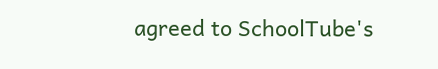agreed to SchoolTube's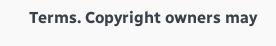Terms. Copyright owners may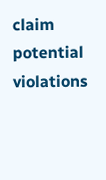claim potential violations